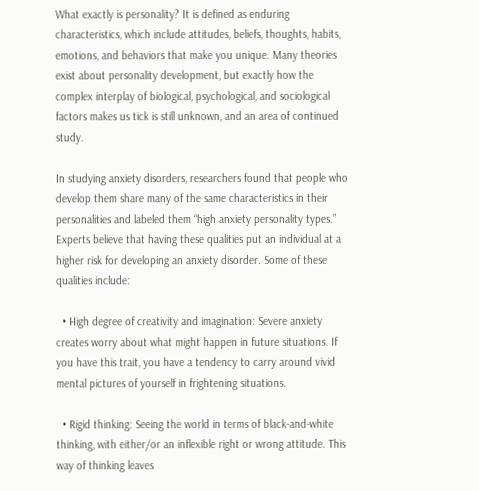What exactly is personality? It is defined as enduring characteristics, which include attitudes, beliefs, thoughts, habits, emotions, and behaviors that make you unique. Many theories exist about personality development, but exactly how the complex interplay of biological, psychological, and sociological factors makes us tick is still unknown, and an area of continued study.

In studying anxiety disorders, researchers found that people who develop them share many of the same characteristics in their personalities and labeled them “high anxiety personality types.” Experts believe that having these qualities put an individual at a higher risk for developing an anxiety disorder. Some of these qualities include:

  • High degree of creativity and imagination: Severe anxiety creates worry about what might happen in future situations. If you have this trait, you have a tendency to carry around vivid mental pictures of yourself in frightening situations.

  • Rigid thinking: Seeing the world in terms of black-and-white thinking, with either/or an inflexible right or wrong attitude. This way of thinking leaves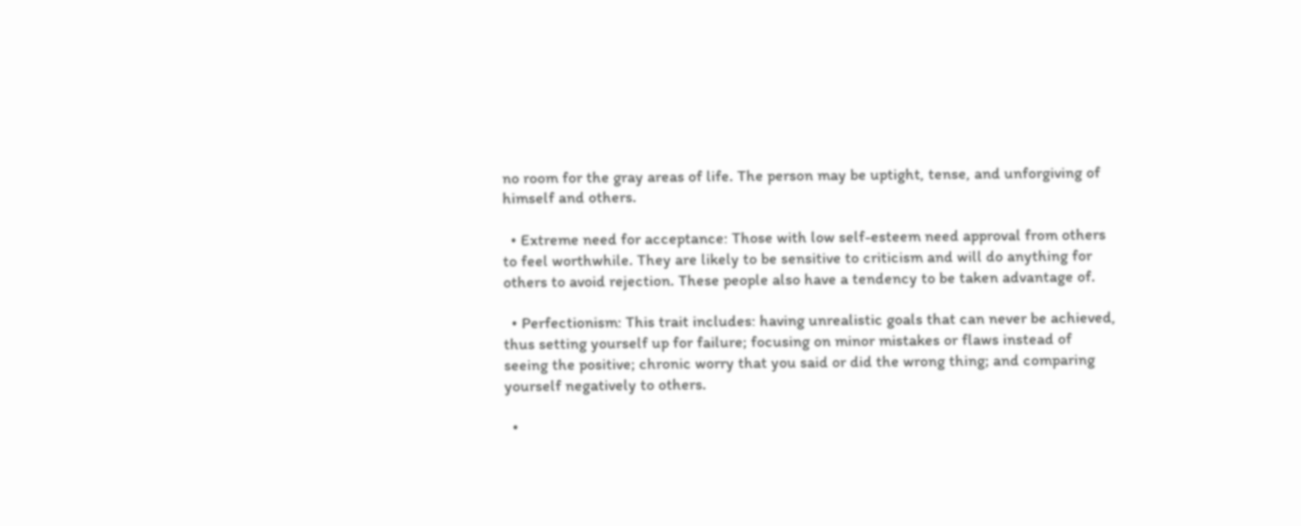no room for the gray areas of life. The person may be uptight, tense, and unforgiving of himself and others.

  • Extreme need for acceptance: Those with low self-esteem need approval from others to feel worthwhile. They are likely to be sensitive to criticism and will do anything for others to avoid rejection. These people also have a tendency to be taken advantage of.

  • Perfectionism: This trait includes: having unrealistic goals that can never be achieved, thus setting yourself up for failure; focusing on minor mistakes or flaws instead of seeing the positive; chronic worry that you said or did the wrong thing; and comparing yourself negatively to others.

  •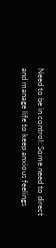Need to be in control: Some need to direct and manage life to keep anxious feelings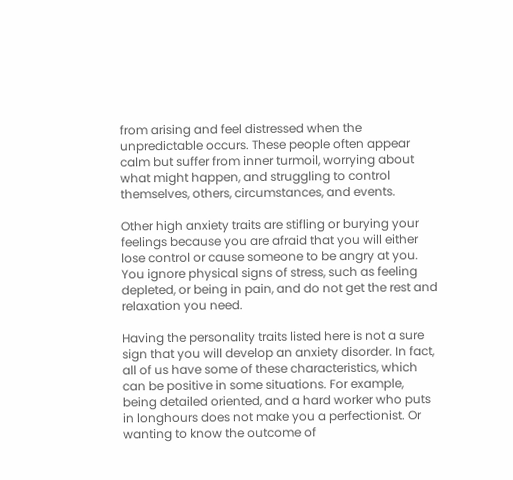from arising and feel distressed when the unpredictable occurs. These people often appear calm but suffer from inner turmoil, worrying about what might happen, and struggling to control themselves, others, circumstances, and events.

Other high anxiety traits are stifling or burying your feelings because you are afraid that you will either lose control or cause someone to be angry at you. You ignore physical signs of stress, such as feeling depleted, or being in pain, and do not get the rest and relaxation you need.

Having the personality traits listed here is not a sure sign that you will develop an anxiety disorder. In fact, all of us have some of these characteristics, which can be positive in some situations. For example, being detailed oriented, and a hard worker who puts in longhours does not make you a perfectionist. Or wanting to know the outcome of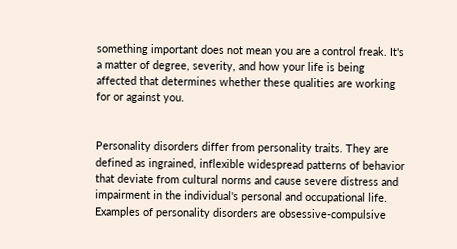something important does not mean you are a control freak. It's a matter of degree, severity, and how your life is being affected that determines whether these qualities are working for or against you.


Personality disorders differ from personality traits. They are defined as ingrained, inflexible widespread patterns of behavior that deviate from cultural norms and cause severe distress and impairment in the individual's personal and occupational life. Examples of personality disorders are obsessive-compulsive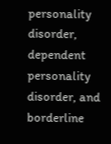personality disorder, dependent personality disorder, and borderline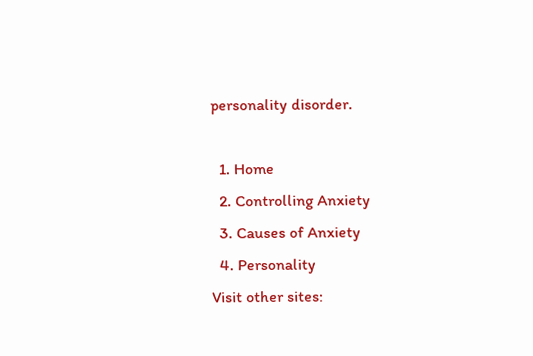personality disorder.

  1. Home
  2. Controlling Anxiety
  3. Causes of Anxiety
  4. Personality
Visit other sites: